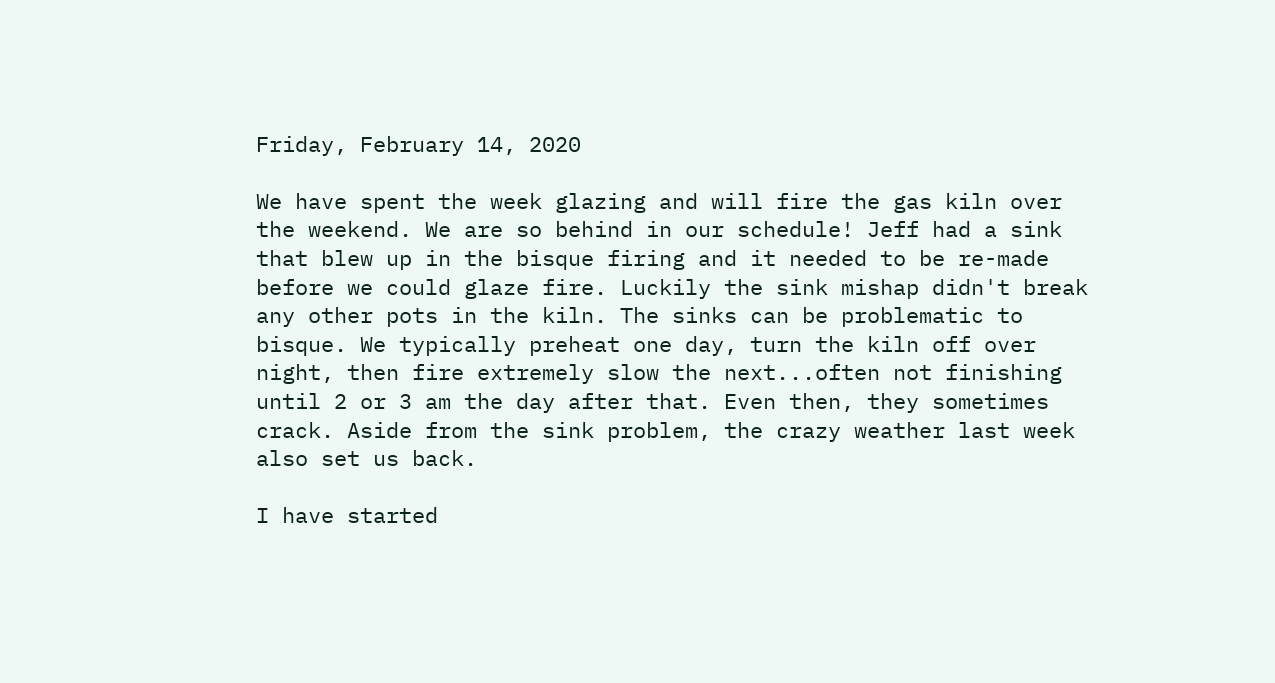Friday, February 14, 2020

We have spent the week glazing and will fire the gas kiln over the weekend. We are so behind in our schedule! Jeff had a sink that blew up in the bisque firing and it needed to be re-made before we could glaze fire. Luckily the sink mishap didn't break any other pots in the kiln. The sinks can be problematic to bisque. We typically preheat one day, turn the kiln off over night, then fire extremely slow the next...often not finishing until 2 or 3 am the day after that. Even then, they sometimes crack. Aside from the sink problem, the crazy weather last week also set us back.

I have started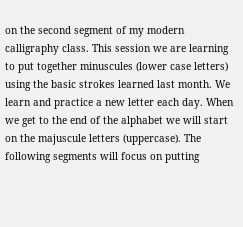on the second segment of my modern calligraphy class. This session we are learning to put together minuscules (lower case letters) using the basic strokes learned last month. We learn and practice a new letter each day. When we get to the end of the alphabet we will start on the majuscule letters (uppercase). The following segments will focus on putting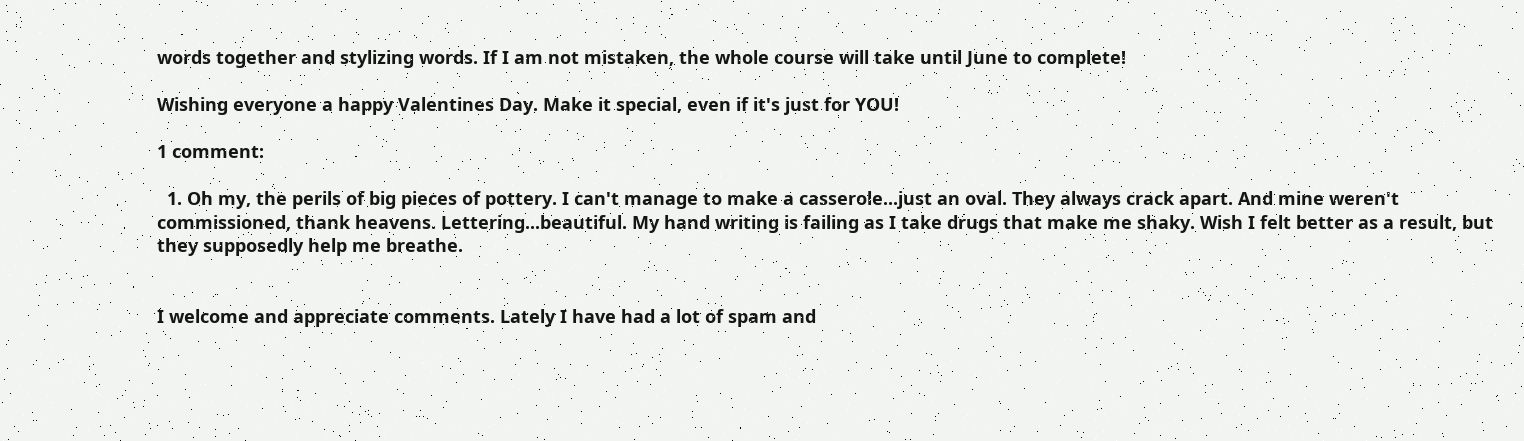words together and stylizing words. If I am not mistaken, the whole course will take until June to complete!

Wishing everyone a happy Valentines Day. Make it special, even if it's just for YOU!

1 comment:

  1. Oh my, the perils of big pieces of pottery. I can't manage to make a casserole...just an oval. They always crack apart. And mine weren't commissioned, thank heavens. Lettering...beautiful. My hand writing is failing as I take drugs that make me shaky. Wish I felt better as a result, but they supposedly help me breathe.


I welcome and appreciate comments. Lately I have had a lot of spam and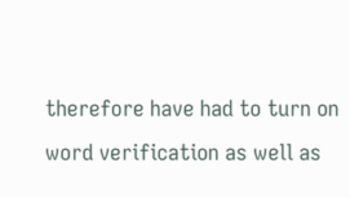therefore have had to turn on word verification as well as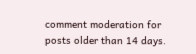comment moderation for posts older than 14 days.